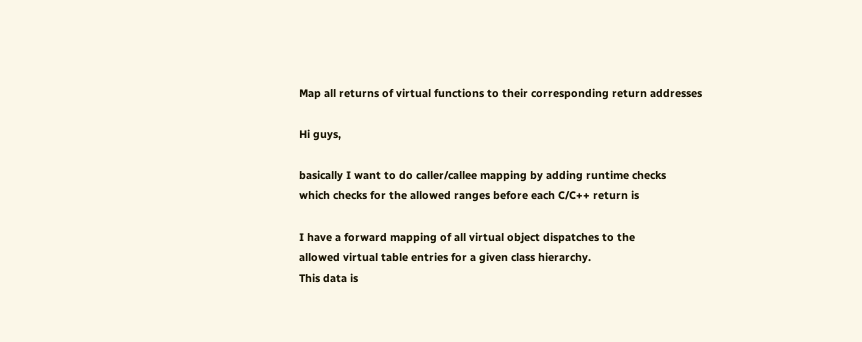Map all returns of virtual functions to their corresponding return addresses

Hi guys,

basically I want to do caller/callee mapping by adding runtime checks
which checks for the allowed ranges before each C/C++ return is

I have a forward mapping of all virtual object dispatches to the
allowed virtual table entries for a given class hierarchy.
This data is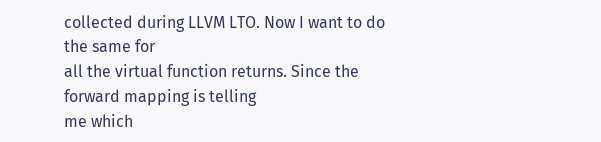collected during LLVM LTO. Now I want to do the same for
all the virtual function returns. Since the forward mapping is telling
me which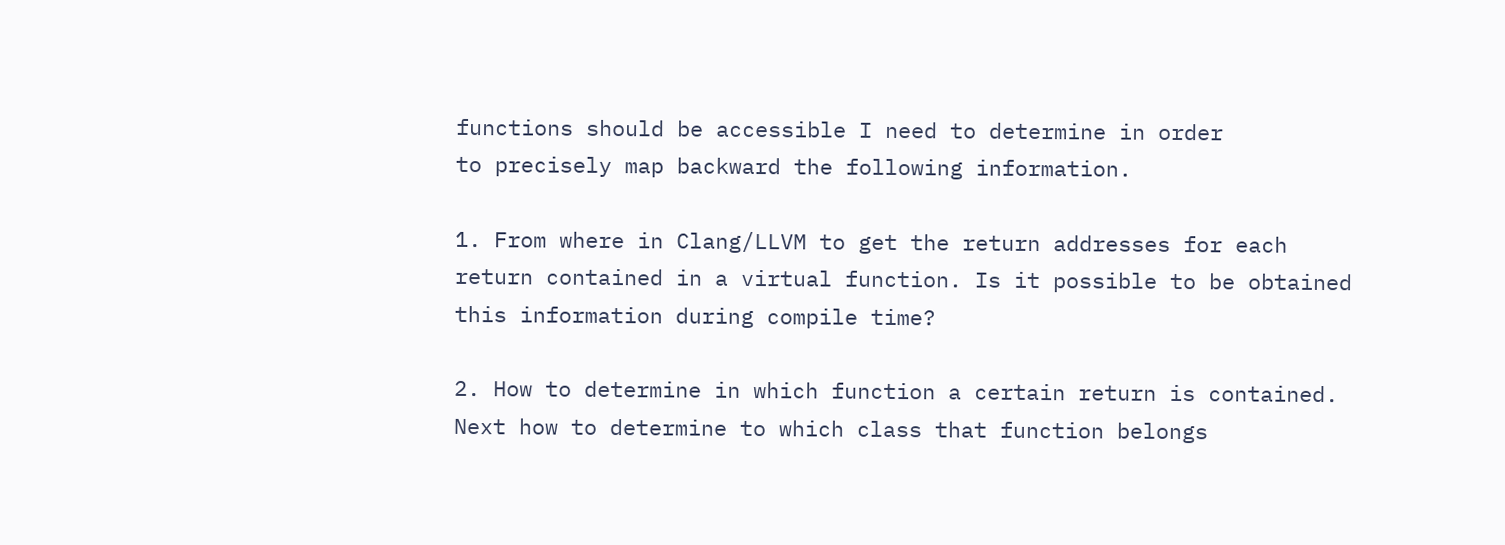functions should be accessible I need to determine in order
to precisely map backward the following information.

1. From where in Clang/LLVM to get the return addresses for each
return contained in a virtual function. Is it possible to be obtained
this information during compile time?

2. How to determine in which function a certain return is contained.
Next how to determine to which class that function belongs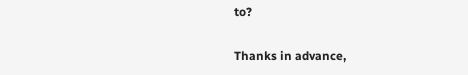to?

Thanks in advance,